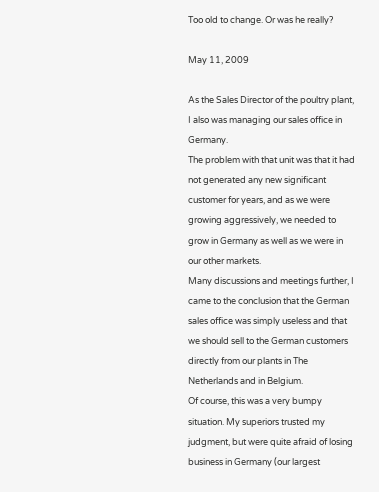Too old to change. Or was he really?

May 11, 2009

As the Sales Director of the poultry plant, I also was managing our sales office in Germany.
The problem with that unit was that it had not generated any new significant customer for years, and as we were growing aggressively, we needed to grow in Germany as well as we were in our other markets.
Many discussions and meetings further, I came to the conclusion that the German sales office was simply useless and that we should sell to the German customers directly from our plants in The Netherlands and in Belgium.
Of course, this was a very bumpy situation. My superiors trusted my judgment, but were quite afraid of losing business in Germany (our largest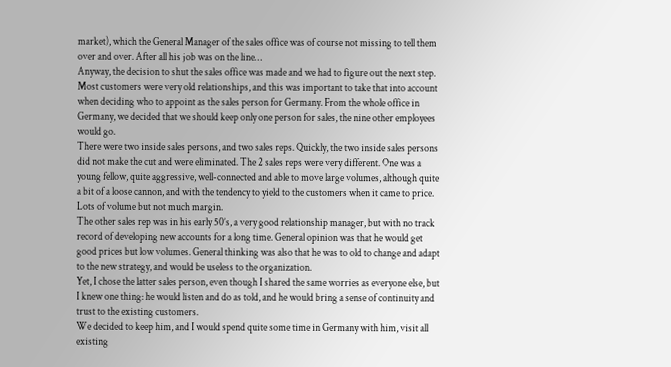market), which the General Manager of the sales office was of course not missing to tell them over and over. After all his job was on the line…
Anyway, the decision to shut the sales office was made and we had to figure out the next step.
Most customers were very old relationships, and this was important to take that into account when deciding who to appoint as the sales person for Germany. From the whole office in Germany, we decided that we should keep only one person for sales, the nine other employees would go.
There were two inside sales persons, and two sales reps. Quickly, the two inside sales persons did not make the cut and were eliminated. The 2 sales reps were very different. One was a young fellow, quite aggressive, well-connected and able to move large volumes, although quite a bit of a loose cannon, and with the tendency to yield to the customers when it came to price. Lots of volume but not much margin.
The other sales rep was in his early 50’s, a very good relationship manager, but with no track record of developing new accounts for a long time. General opinion was that he would get good prices but low volumes. General thinking was also that he was to old to change and adapt to the new strategy, and would be useless to the organization.
Yet, I chose the latter sales person, even though I shared the same worries as everyone else, but I knew one thing: he would listen and do as told, and he would bring a sense of continuity and trust to the existing customers.
We decided to keep him, and I would spend quite some time in Germany with him, visit all existing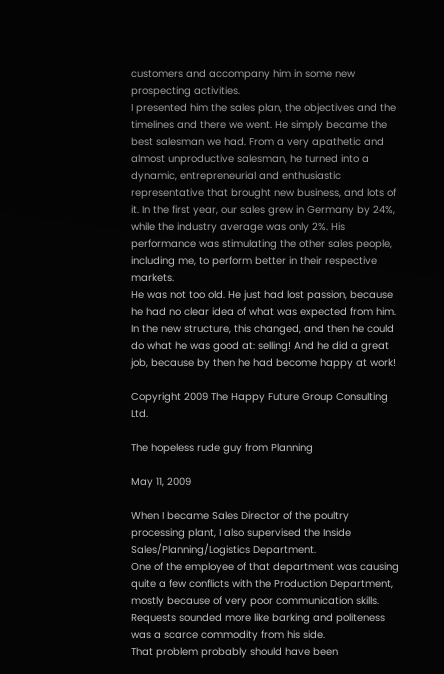customers and accompany him in some new prospecting activities.
I presented him the sales plan, the objectives and the timelines and there we went. He simply became the best salesman we had. From a very apathetic and almost unproductive salesman, he turned into a dynamic, entrepreneurial and enthusiastic representative that brought new business, and lots of it. In the first year, our sales grew in Germany by 24%, while the industry average was only 2%. His performance was stimulating the other sales people, including me, to perform better in their respective markets.
He was not too old. He just had lost passion, because he had no clear idea of what was expected from him. In the new structure, this changed, and then he could do what he was good at: selling! And he did a great job, because by then he had become happy at work!

Copyright 2009 The Happy Future Group Consulting Ltd.

The hopeless rude guy from Planning

May 11, 2009

When I became Sales Director of the poultry processing plant, I also supervised the Inside Sales/Planning/Logistics Department.
One of the employee of that department was causing quite a few conflicts with the Production Department, mostly because of very poor communication skills. Requests sounded more like barking and politeness was a scarce commodity from his side.
That problem probably should have been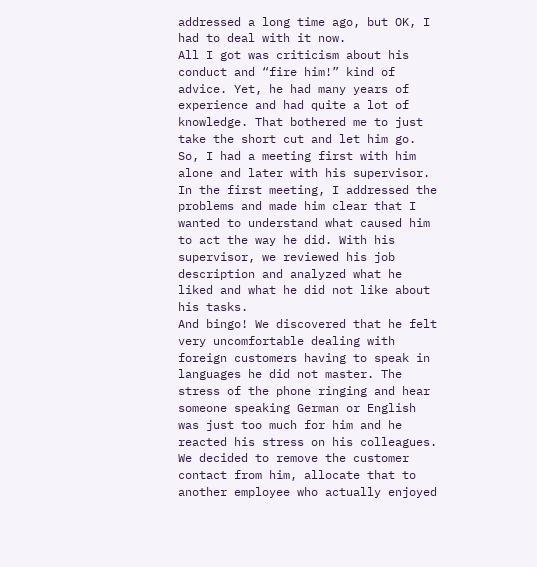addressed a long time ago, but OK, I had to deal with it now.
All I got was criticism about his conduct and “fire him!” kind of advice. Yet, he had many years of experience and had quite a lot of knowledge. That bothered me to just take the short cut and let him go.
So, I had a meeting first with him alone and later with his supervisor. In the first meeting, I addressed the problems and made him clear that I wanted to understand what caused him to act the way he did. With his supervisor, we reviewed his job description and analyzed what he liked and what he did not like about his tasks.
And bingo! We discovered that he felt very uncomfortable dealing with foreign customers having to speak in languages he did not master. The stress of the phone ringing and hear someone speaking German or English was just too much for him and he reacted his stress on his colleagues.
We decided to remove the customer contact from him, allocate that to another employee who actually enjoyed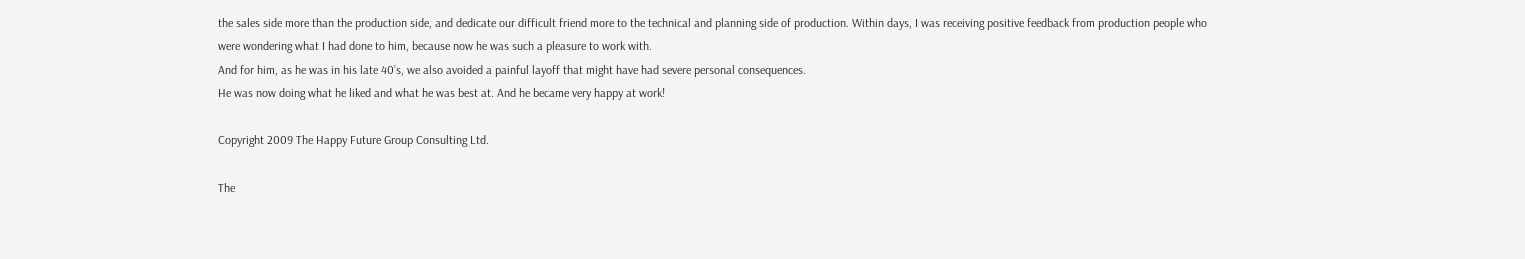the sales side more than the production side, and dedicate our difficult friend more to the technical and planning side of production. Within days, I was receiving positive feedback from production people who were wondering what I had done to him, because now he was such a pleasure to work with.
And for him, as he was in his late 40’s, we also avoided a painful layoff that might have had severe personal consequences.
He was now doing what he liked and what he was best at. And he became very happy at work!

Copyright 2009 The Happy Future Group Consulting Ltd.

The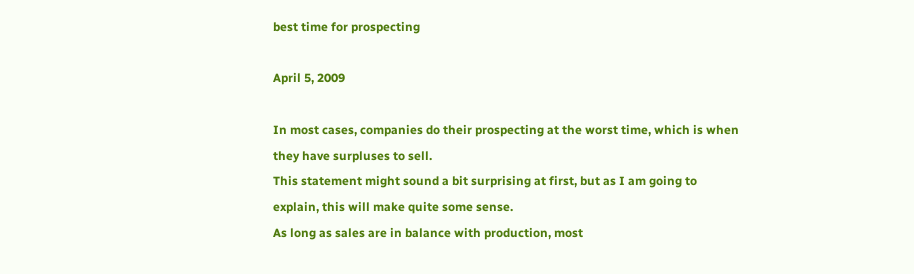best time for prospecting

April 5, 2009

In most cases, companies do their prospecting at the worst time, which is when they have surpluses to sell.
This statement might sound a bit surprising at first, but as I am going to explain, this will make quite some sense.
As long as sales are in balance with production, most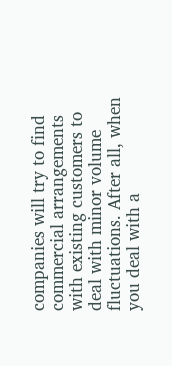companies will try to find commercial arrangements with existing customers to deal with minor volume fluctuations. After all, when you deal with a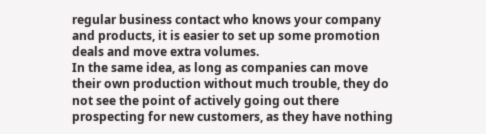regular business contact who knows your company and products, it is easier to set up some promotion deals and move extra volumes.
In the same idea, as long as companies can move their own production without much trouble, they do not see the point of actively going out there prospecting for new customers, as they have nothing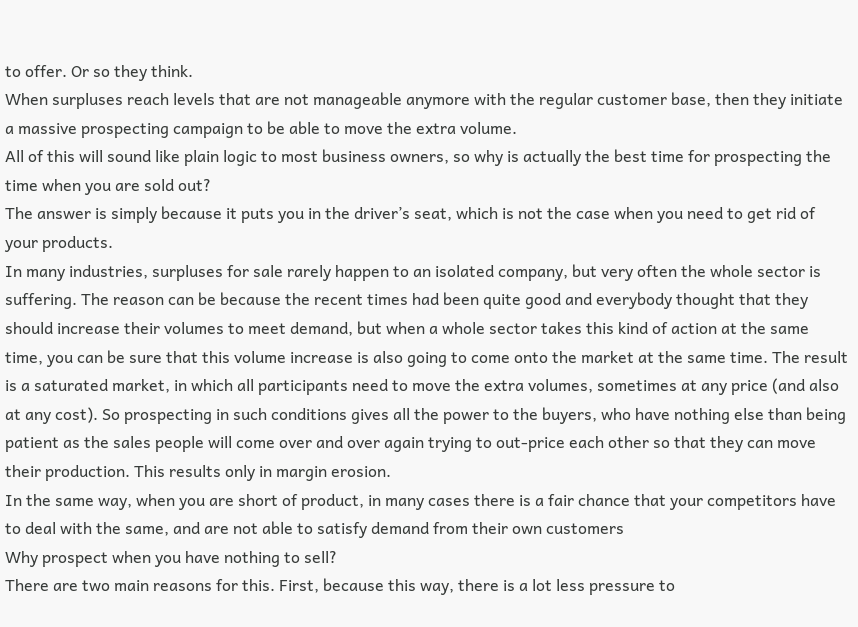to offer. Or so they think.
When surpluses reach levels that are not manageable anymore with the regular customer base, then they initiate a massive prospecting campaign to be able to move the extra volume.
All of this will sound like plain logic to most business owners, so why is actually the best time for prospecting the time when you are sold out?
The answer is simply because it puts you in the driver’s seat, which is not the case when you need to get rid of your products.
In many industries, surpluses for sale rarely happen to an isolated company, but very often the whole sector is suffering. The reason can be because the recent times had been quite good and everybody thought that they should increase their volumes to meet demand, but when a whole sector takes this kind of action at the same time, you can be sure that this volume increase is also going to come onto the market at the same time. The result is a saturated market, in which all participants need to move the extra volumes, sometimes at any price (and also at any cost). So prospecting in such conditions gives all the power to the buyers, who have nothing else than being patient as the sales people will come over and over again trying to out-price each other so that they can move their production. This results only in margin erosion.
In the same way, when you are short of product, in many cases there is a fair chance that your competitors have to deal with the same, and are not able to satisfy demand from their own customers
Why prospect when you have nothing to sell?
There are two main reasons for this. First, because this way, there is a lot less pressure to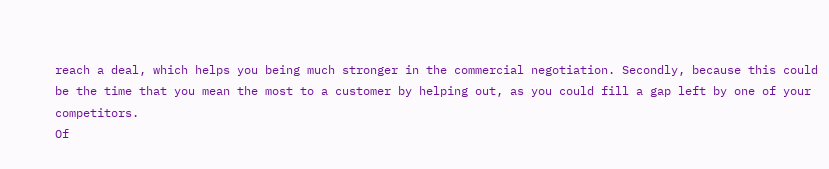reach a deal, which helps you being much stronger in the commercial negotiation. Secondly, because this could be the time that you mean the most to a customer by helping out, as you could fill a gap left by one of your competitors.
Of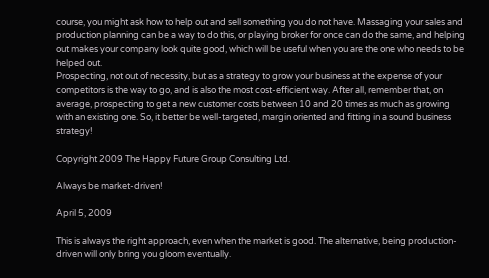course, you might ask how to help out and sell something you do not have. Massaging your sales and production planning can be a way to do this, or playing broker for once can do the same, and helping out makes your company look quite good, which will be useful when you are the one who needs to be helped out.
Prospecting, not out of necessity, but as a strategy to grow your business at the expense of your competitors is the way to go, and is also the most cost-efficient way. After all, remember that, on average, prospecting to get a new customer costs between 10 and 20 times as much as growing with an existing one. So, it better be well-targeted, margin oriented and fitting in a sound business strategy!

Copyright 2009 The Happy Future Group Consulting Ltd.

Always be market-driven!

April 5, 2009

This is always the right approach, even when the market is good. The alternative, being production-driven will only bring you gloom eventually.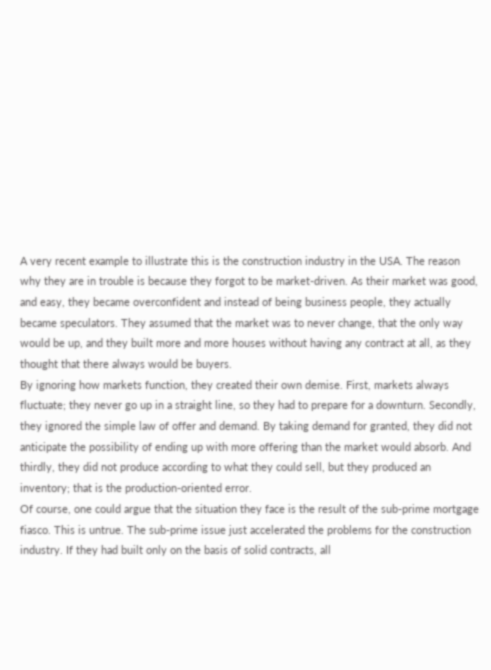A very recent example to illustrate this is the construction industry in the USA. The reason why they are in trouble is because they forgot to be market-driven. As their market was good, and easy, they became overconfident and instead of being business people, they actually became speculators. They assumed that the market was to never change, that the only way would be up, and they built more and more houses without having any contract at all, as they thought that there always would be buyers.
By ignoring how markets function, they created their own demise. First, markets always fluctuate; they never go up in a straight line, so they had to prepare for a downturn. Secondly, they ignored the simple law of offer and demand. By taking demand for granted, they did not anticipate the possibility of ending up with more offering than the market would absorb. And thirdly, they did not produce according to what they could sell, but they produced an inventory; that is the production-oriented error.
Of course, one could argue that the situation they face is the result of the sub-prime mortgage fiasco. This is untrue. The sub-prime issue just accelerated the problems for the construction industry. If they had built only on the basis of solid contracts, all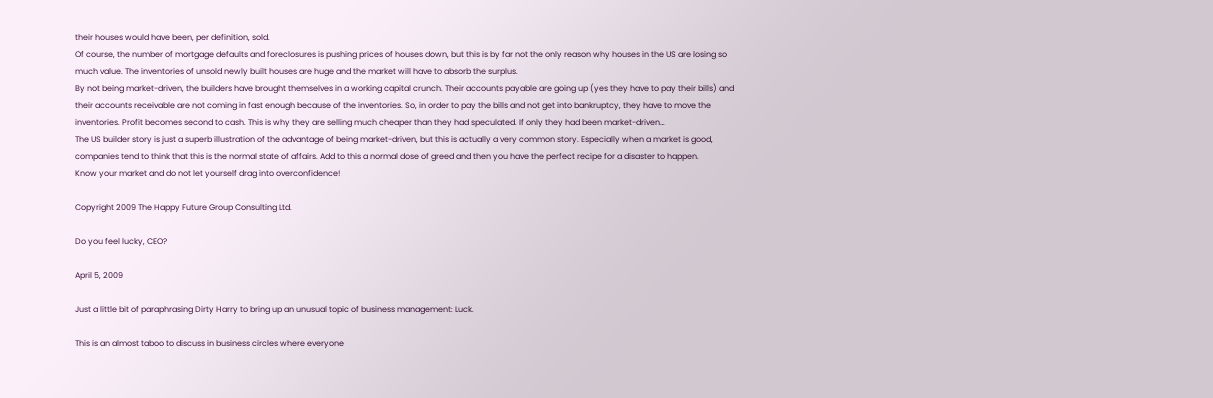their houses would have been, per definition, sold.
Of course, the number of mortgage defaults and foreclosures is pushing prices of houses down, but this is by far not the only reason why houses in the US are losing so much value. The inventories of unsold newly built houses are huge and the market will have to absorb the surplus.
By not being market-driven, the builders have brought themselves in a working capital crunch. Their accounts payable are going up (yes they have to pay their bills) and their accounts receivable are not coming in fast enough because of the inventories. So, in order to pay the bills and not get into bankruptcy, they have to move the inventories. Profit becomes second to cash. This is why they are selling much cheaper than they had speculated. If only they had been market-driven…
The US builder story is just a superb illustration of the advantage of being market-driven, but this is actually a very common story. Especially when a market is good, companies tend to think that this is the normal state of affairs. Add to this a normal dose of greed and then you have the perfect recipe for a disaster to happen.
Know your market and do not let yourself drag into overconfidence!

Copyright 2009 The Happy Future Group Consulting Ltd.

Do you feel lucky, CEO?

April 5, 2009

Just a little bit of paraphrasing Dirty Harry to bring up an unusual topic of business management: Luck.

This is an almost taboo to discuss in business circles where everyone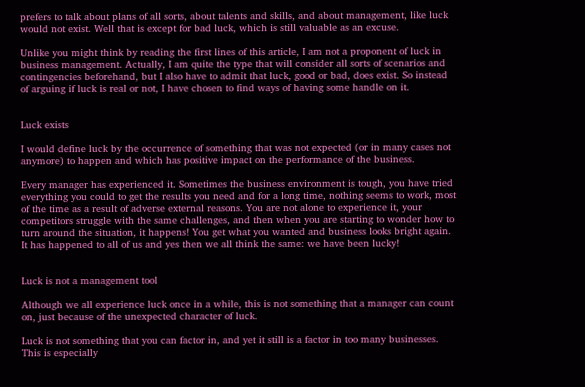prefers to talk about plans of all sorts, about talents and skills, and about management, like luck would not exist. Well that is except for bad luck, which is still valuable as an excuse.

Unlike you might think by reading the first lines of this article, I am not a proponent of luck in business management. Actually, I am quite the type that will consider all sorts of scenarios and contingencies beforehand, but I also have to admit that luck, good or bad, does exist. So instead of arguing if luck is real or not, I have chosen to find ways of having some handle on it.


Luck exists

I would define luck by the occurrence of something that was not expected (or in many cases not anymore) to happen and which has positive impact on the performance of the business.

Every manager has experienced it. Sometimes the business environment is tough, you have tried everything you could to get the results you need and for a long time, nothing seems to work, most of the time as a result of adverse external reasons. You are not alone to experience it, your competitors struggle with the same challenges, and then when you are starting to wonder how to turn around the situation, it happens! You get what you wanted and business looks bright again. It has happened to all of us and yes then we all think the same: we have been lucky!


Luck is not a management tool

Although we all experience luck once in a while, this is not something that a manager can count on, just because of the unexpected character of luck.

Luck is not something that you can factor in, and yet it still is a factor in too many businesses. This is especially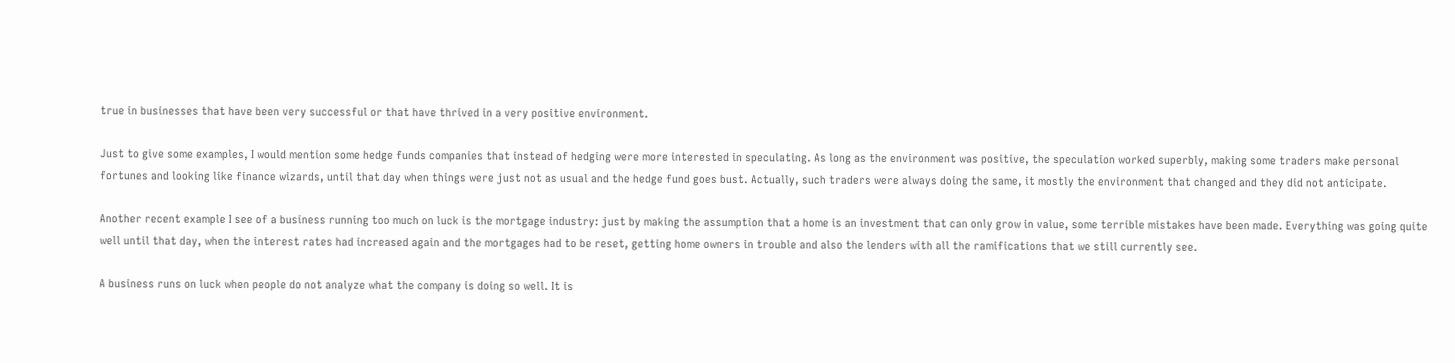true in businesses that have been very successful or that have thrived in a very positive environment.

Just to give some examples, I would mention some hedge funds companies that instead of hedging were more interested in speculating. As long as the environment was positive, the speculation worked superbly, making some traders make personal fortunes and looking like finance wizards, until that day when things were just not as usual and the hedge fund goes bust. Actually, such traders were always doing the same, it mostly the environment that changed and they did not anticipate.

Another recent example I see of a business running too much on luck is the mortgage industry: just by making the assumption that a home is an investment that can only grow in value, some terrible mistakes have been made. Everything was going quite well until that day, when the interest rates had increased again and the mortgages had to be reset, getting home owners in trouble and also the lenders with all the ramifications that we still currently see.

A business runs on luck when people do not analyze what the company is doing so well. It is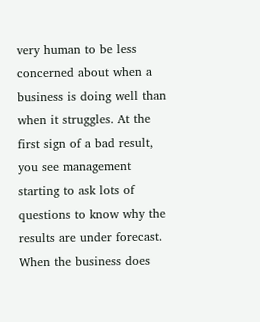very human to be less concerned about when a business is doing well than when it struggles. At the first sign of a bad result, you see management starting to ask lots of questions to know why the results are under forecast. When the business does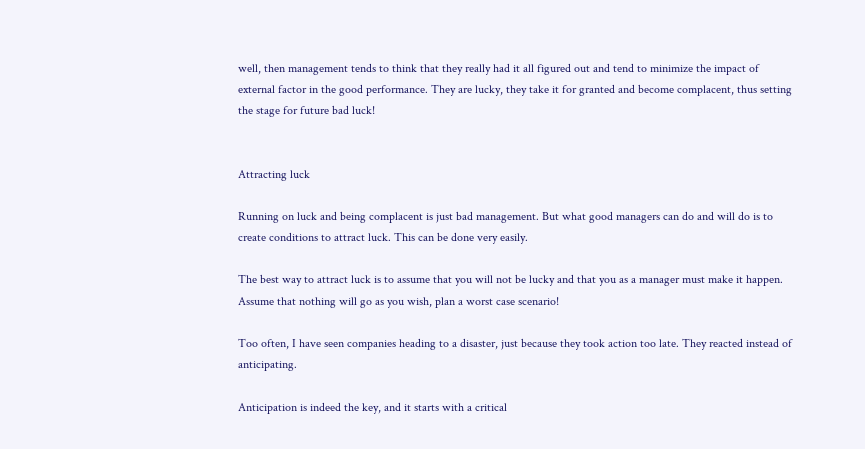well, then management tends to think that they really had it all figured out and tend to minimize the impact of external factor in the good performance. They are lucky, they take it for granted and become complacent, thus setting the stage for future bad luck!


Attracting luck

Running on luck and being complacent is just bad management. But what good managers can do and will do is to create conditions to attract luck. This can be done very easily.

The best way to attract luck is to assume that you will not be lucky and that you as a manager must make it happen. Assume that nothing will go as you wish, plan a worst case scenario!

Too often, I have seen companies heading to a disaster, just because they took action too late. They reacted instead of anticipating.

Anticipation is indeed the key, and it starts with a critical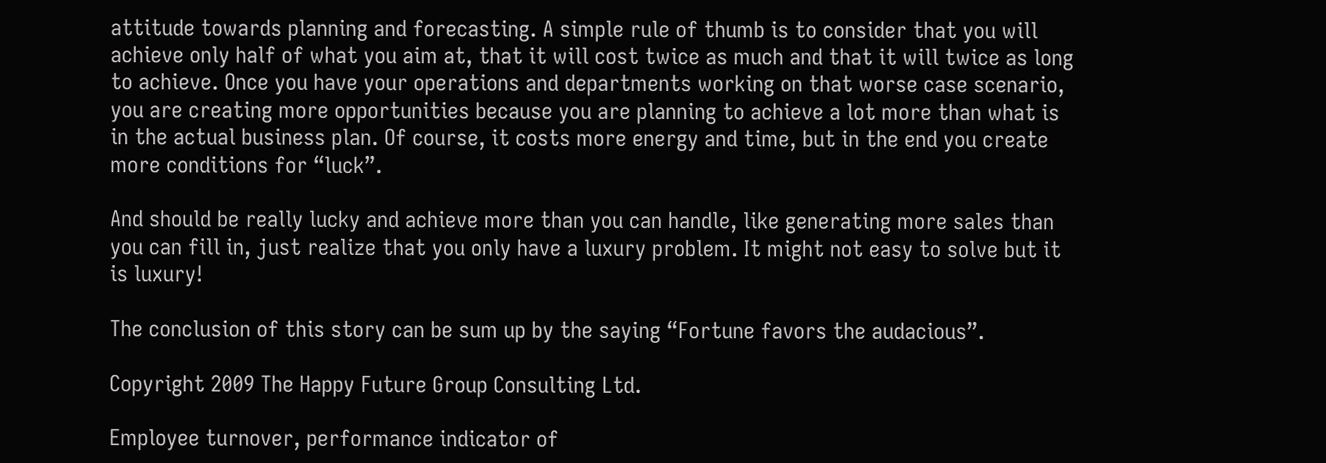attitude towards planning and forecasting. A simple rule of thumb is to consider that you will achieve only half of what you aim at, that it will cost twice as much and that it will twice as long to achieve. Once you have your operations and departments working on that worse case scenario, you are creating more opportunities because you are planning to achieve a lot more than what is in the actual business plan. Of course, it costs more energy and time, but in the end you create more conditions for “luck”.

And should be really lucky and achieve more than you can handle, like generating more sales than you can fill in, just realize that you only have a luxury problem. It might not easy to solve but it is luxury!

The conclusion of this story can be sum up by the saying “Fortune favors the audacious”.

Copyright 2009 The Happy Future Group Consulting Ltd.

Employee turnover, performance indicator of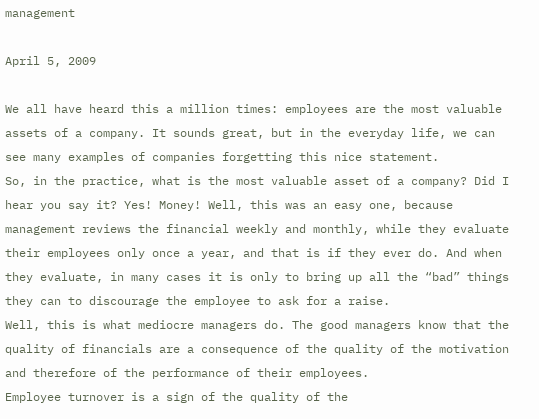management

April 5, 2009

We all have heard this a million times: employees are the most valuable assets of a company. It sounds great, but in the everyday life, we can see many examples of companies forgetting this nice statement.
So, in the practice, what is the most valuable asset of a company? Did I hear you say it? Yes! Money! Well, this was an easy one, because management reviews the financial weekly and monthly, while they evaluate their employees only once a year, and that is if they ever do. And when they evaluate, in many cases it is only to bring up all the “bad” things they can to discourage the employee to ask for a raise.
Well, this is what mediocre managers do. The good managers know that the quality of financials are a consequence of the quality of the motivation and therefore of the performance of their employees.
Employee turnover is a sign of the quality of the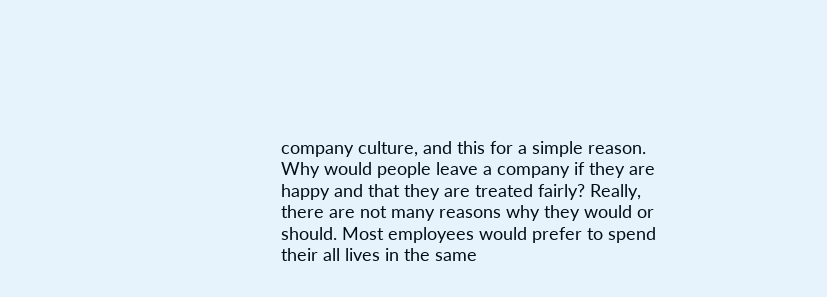company culture, and this for a simple reason. Why would people leave a company if they are happy and that they are treated fairly? Really, there are not many reasons why they would or should. Most employees would prefer to spend their all lives in the same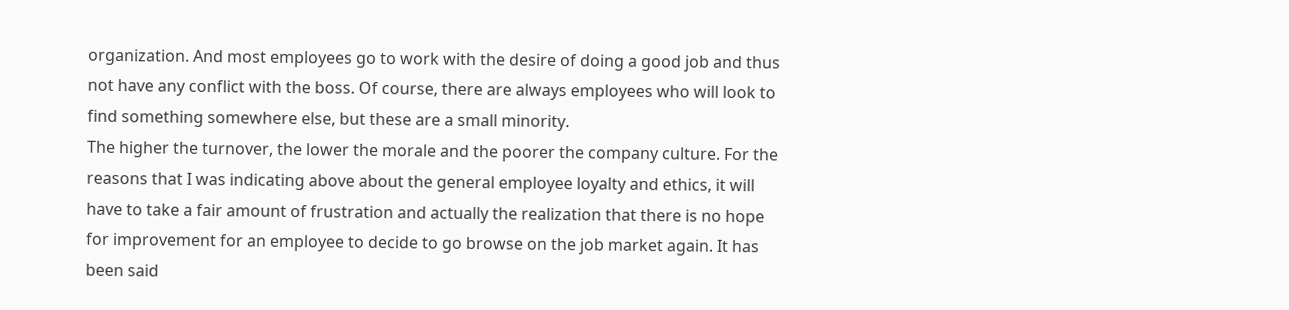organization. And most employees go to work with the desire of doing a good job and thus not have any conflict with the boss. Of course, there are always employees who will look to find something somewhere else, but these are a small minority.
The higher the turnover, the lower the morale and the poorer the company culture. For the reasons that I was indicating above about the general employee loyalty and ethics, it will have to take a fair amount of frustration and actually the realization that there is no hope for improvement for an employee to decide to go browse on the job market again. It has been said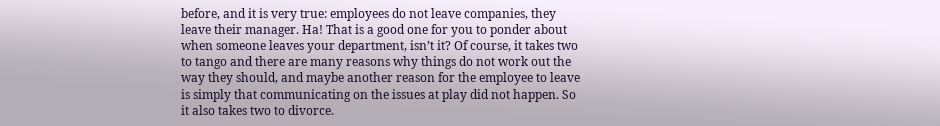before, and it is very true: employees do not leave companies, they leave their manager. Ha! That is a good one for you to ponder about when someone leaves your department, isn’t it? Of course, it takes two to tango and there are many reasons why things do not work out the way they should, and maybe another reason for the employee to leave is simply that communicating on the issues at play did not happen. So it also takes two to divorce.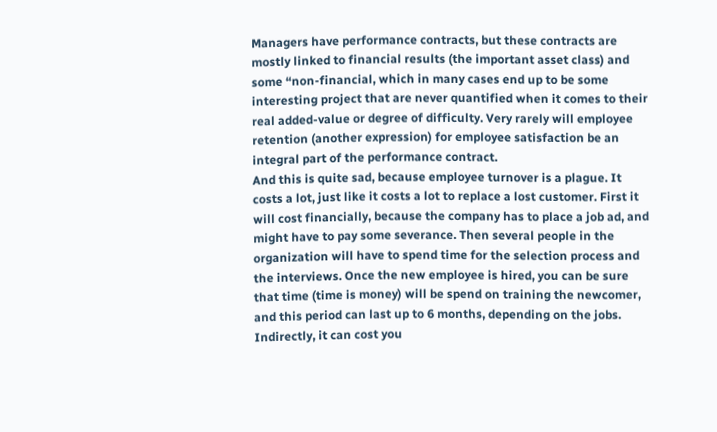Managers have performance contracts, but these contracts are mostly linked to financial results (the important asset class) and some “non-financial, which in many cases end up to be some interesting project that are never quantified when it comes to their real added-value or degree of difficulty. Very rarely will employee retention (another expression) for employee satisfaction be an integral part of the performance contract.
And this is quite sad, because employee turnover is a plague. It costs a lot, just like it costs a lot to replace a lost customer. First it will cost financially, because the company has to place a job ad, and might have to pay some severance. Then several people in the organization will have to spend time for the selection process and the interviews. Once the new employee is hired, you can be sure that time (time is money) will be spend on training the newcomer, and this period can last up to 6 months, depending on the jobs. Indirectly, it can cost you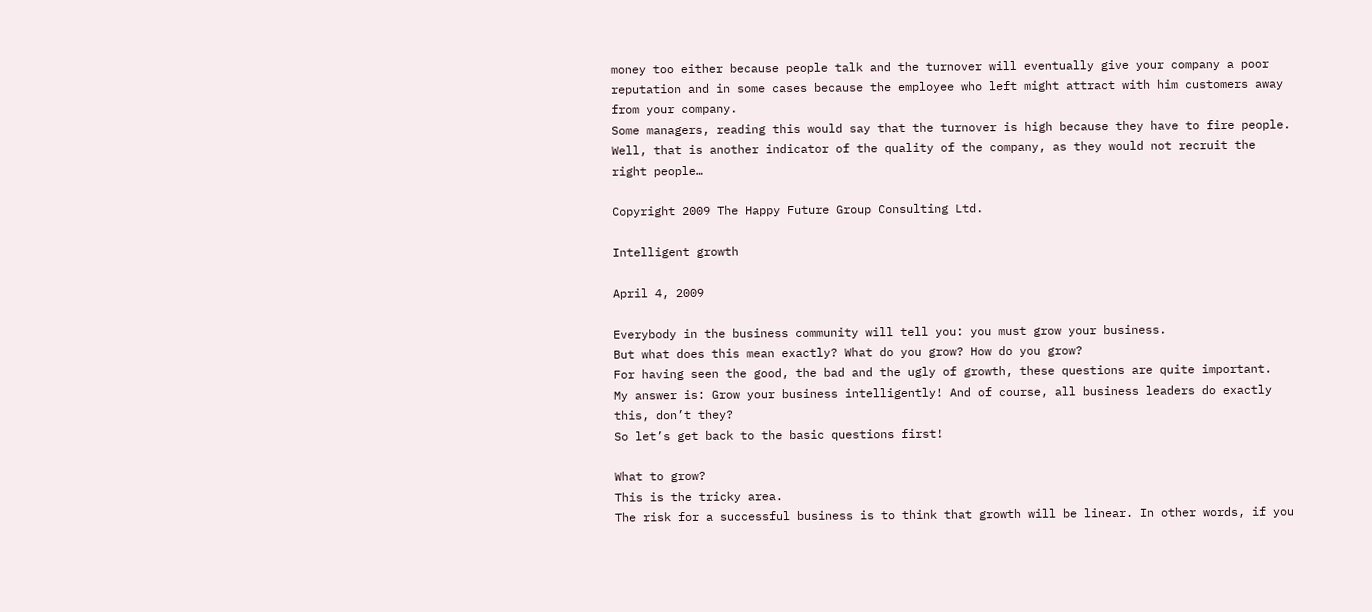money too either because people talk and the turnover will eventually give your company a poor reputation and in some cases because the employee who left might attract with him customers away from your company.
Some managers, reading this would say that the turnover is high because they have to fire people. Well, that is another indicator of the quality of the company, as they would not recruit the right people…

Copyright 2009 The Happy Future Group Consulting Ltd.

Intelligent growth

April 4, 2009

Everybody in the business community will tell you: you must grow your business.
But what does this mean exactly? What do you grow? How do you grow?
For having seen the good, the bad and the ugly of growth, these questions are quite important.
My answer is: Grow your business intelligently! And of course, all business leaders do exactly this, don’t they?
So let’s get back to the basic questions first!

What to grow?
This is the tricky area.
The risk for a successful business is to think that growth will be linear. In other words, if you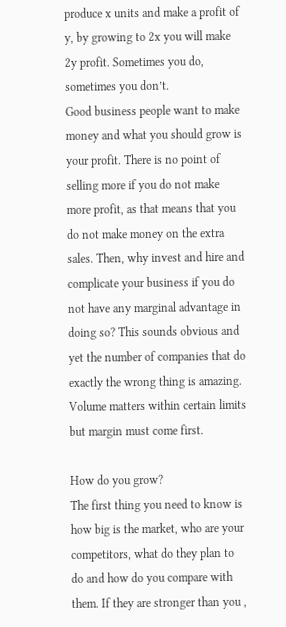produce x units and make a profit of y, by growing to 2x you will make 2y profit. Sometimes you do, sometimes you don’t.
Good business people want to make money and what you should grow is your profit. There is no point of selling more if you do not make more profit, as that means that you do not make money on the extra sales. Then, why invest and hire and complicate your business if you do not have any marginal advantage in doing so? This sounds obvious and yet the number of companies that do exactly the wrong thing is amazing. Volume matters within certain limits but margin must come first.

How do you grow?
The first thing you need to know is how big is the market, who are your competitors, what do they plan to do and how do you compare with them. If they are stronger than you ,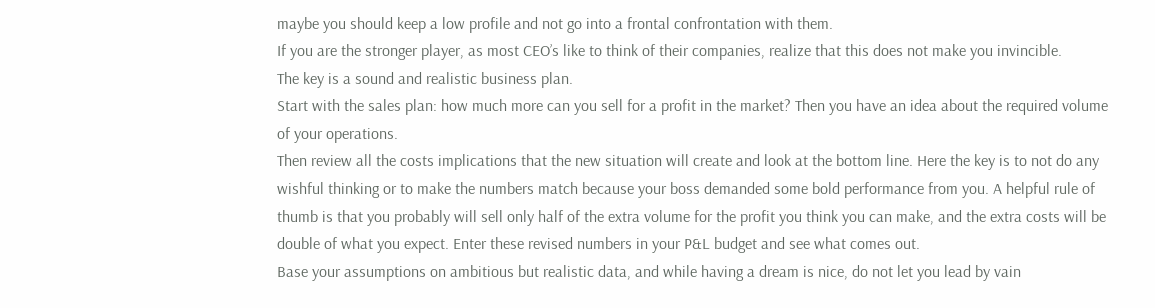maybe you should keep a low profile and not go into a frontal confrontation with them.
If you are the stronger player, as most CEO’s like to think of their companies, realize that this does not make you invincible.
The key is a sound and realistic business plan.
Start with the sales plan: how much more can you sell for a profit in the market? Then you have an idea about the required volume of your operations.
Then review all the costs implications that the new situation will create and look at the bottom line. Here the key is to not do any wishful thinking or to make the numbers match because your boss demanded some bold performance from you. A helpful rule of thumb is that you probably will sell only half of the extra volume for the profit you think you can make, and the extra costs will be double of what you expect. Enter these revised numbers in your P&L budget and see what comes out.
Base your assumptions on ambitious but realistic data, and while having a dream is nice, do not let you lead by vain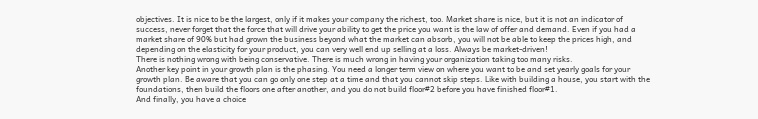objectives. It is nice to be the largest, only if it makes your company the richest, too. Market share is nice, but it is not an indicator of success, never forget that the force that will drive your ability to get the price you want is the law of offer and demand. Even if you had a market share of 90% but had grown the business beyond what the market can absorb, you will not be able to keep the prices high, and depending on the elasticity for your product, you can very well end up selling at a loss. Always be market-driven!
There is nothing wrong with being conservative. There is much wrong in having your organization taking too many risks.
Another key point in your growth plan is the phasing. You need a longer term view on where you want to be and set yearly goals for your growth plan. Be aware that you can go only one step at a time and that you cannot skip steps. Like with building a house, you start with the foundations, then build the floors one after another, and you do not build floor#2 before you have finished floor#1.
And finally, you have a choice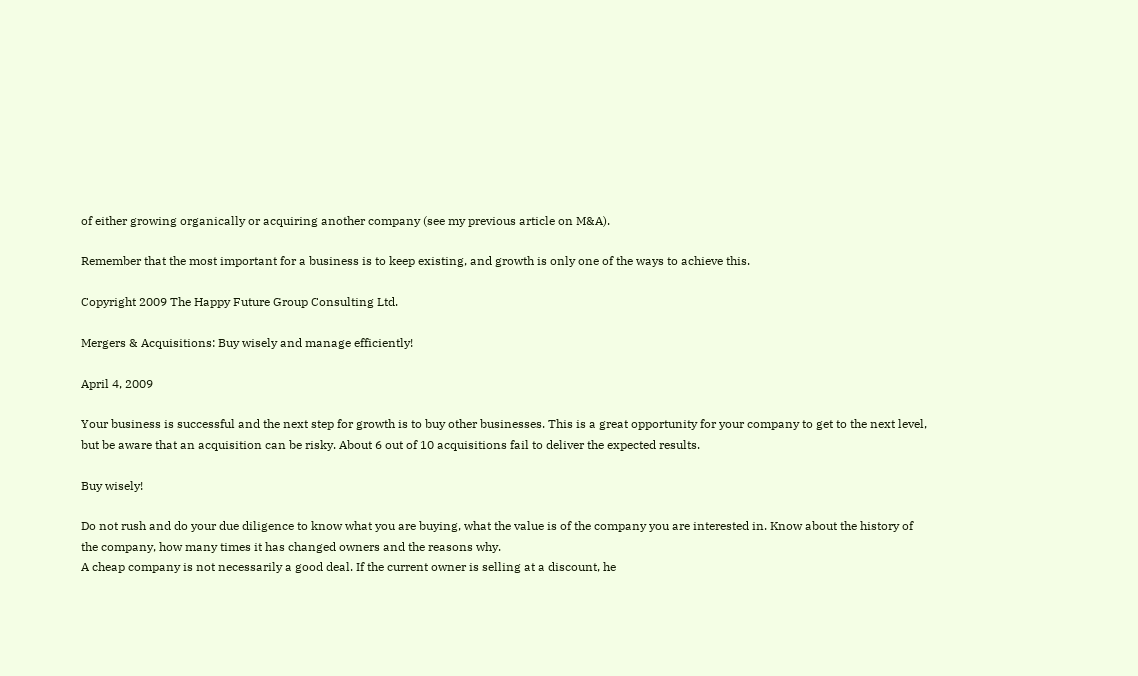of either growing organically or acquiring another company (see my previous article on M&A).

Remember that the most important for a business is to keep existing, and growth is only one of the ways to achieve this.

Copyright 2009 The Happy Future Group Consulting Ltd.

Mergers & Acquisitions: Buy wisely and manage efficiently!

April 4, 2009

Your business is successful and the next step for growth is to buy other businesses. This is a great opportunity for your company to get to the next level, but be aware that an acquisition can be risky. About 6 out of 10 acquisitions fail to deliver the expected results.

Buy wisely!

Do not rush and do your due diligence to know what you are buying, what the value is of the company you are interested in. Know about the history of the company, how many times it has changed owners and the reasons why.
A cheap company is not necessarily a good deal. If the current owner is selling at a discount, he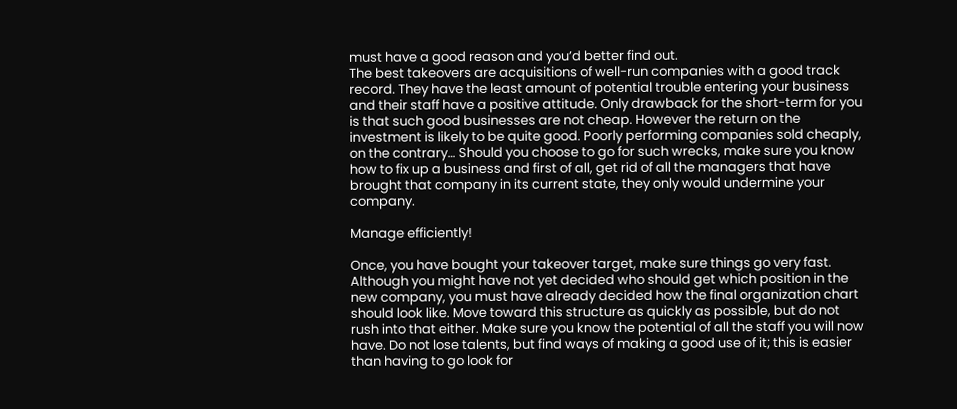must have a good reason and you’d better find out.
The best takeovers are acquisitions of well-run companies with a good track record. They have the least amount of potential trouble entering your business and their staff have a positive attitude. Only drawback for the short-term for you is that such good businesses are not cheap. However the return on the investment is likely to be quite good. Poorly performing companies sold cheaply, on the contrary… Should you choose to go for such wrecks, make sure you know how to fix up a business and first of all, get rid of all the managers that have brought that company in its current state, they only would undermine your company.

Manage efficiently!

Once, you have bought your takeover target, make sure things go very fast.
Although you might have not yet decided who should get which position in the new company, you must have already decided how the final organization chart should look like. Move toward this structure as quickly as possible, but do not rush into that either. Make sure you know the potential of all the staff you will now have. Do not lose talents, but find ways of making a good use of it; this is easier than having to go look for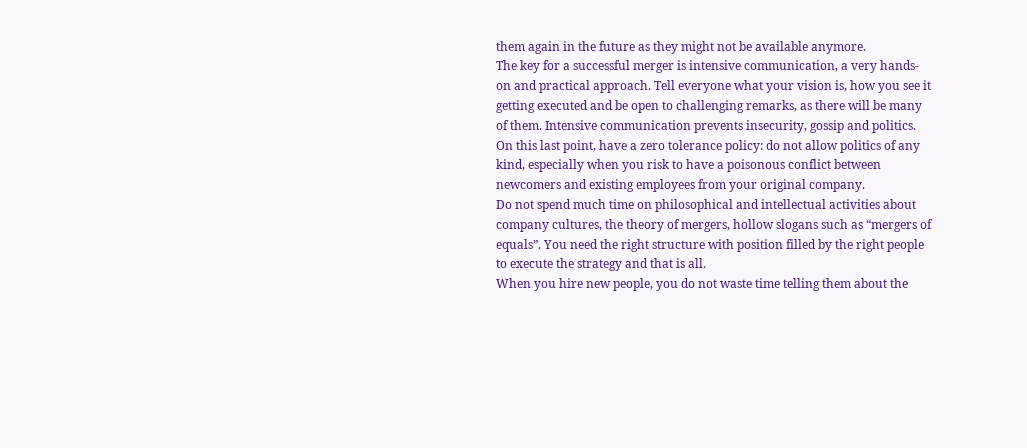them again in the future as they might not be available anymore.
The key for a successful merger is intensive communication, a very hands-on and practical approach. Tell everyone what your vision is, how you see it getting executed and be open to challenging remarks, as there will be many of them. Intensive communication prevents insecurity, gossip and politics. On this last point, have a zero tolerance policy: do not allow politics of any kind, especially when you risk to have a poisonous conflict between newcomers and existing employees from your original company.
Do not spend much time on philosophical and intellectual activities about company cultures, the theory of mergers, hollow slogans such as “mergers of equals”. You need the right structure with position filled by the right people to execute the strategy and that is all.
When you hire new people, you do not waste time telling them about the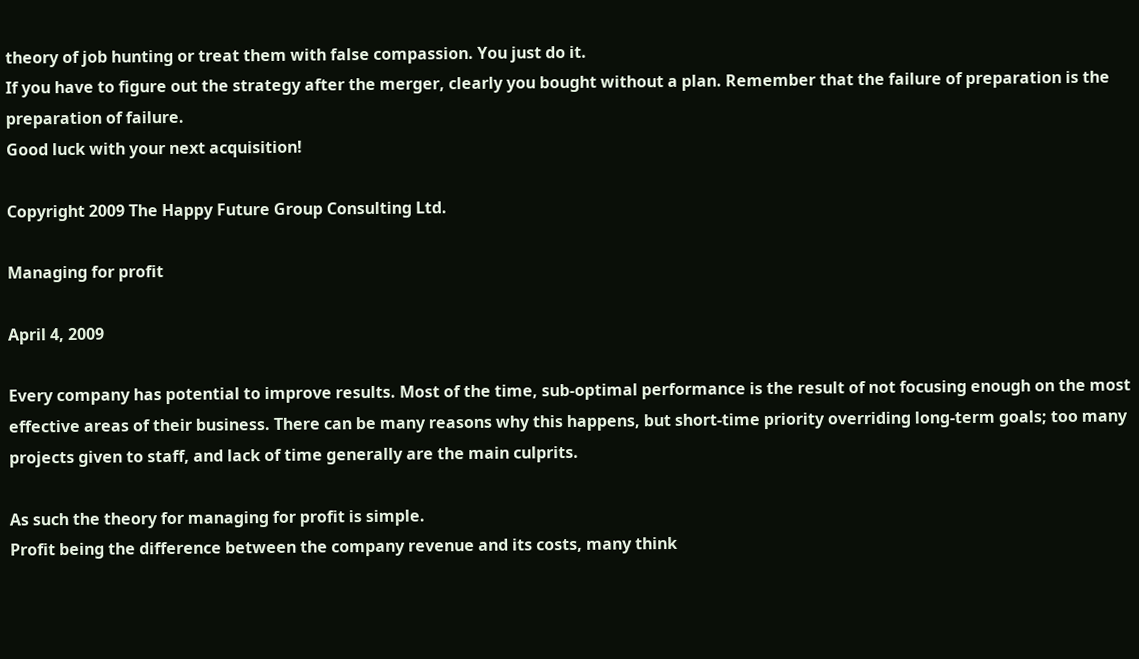theory of job hunting or treat them with false compassion. You just do it.
If you have to figure out the strategy after the merger, clearly you bought without a plan. Remember that the failure of preparation is the preparation of failure.
Good luck with your next acquisition!

Copyright 2009 The Happy Future Group Consulting Ltd.

Managing for profit

April 4, 2009

Every company has potential to improve results. Most of the time, sub-optimal performance is the result of not focusing enough on the most effective areas of their business. There can be many reasons why this happens, but short-time priority overriding long-term goals; too many projects given to staff, and lack of time generally are the main culprits.

As such the theory for managing for profit is simple.
Profit being the difference between the company revenue and its costs, many think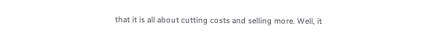that it is all about cutting costs and selling more. Well, it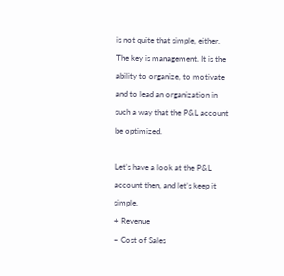is not quite that simple, either. The key is management. It is the ability to organize, to motivate and to lead an organization in such a way that the P&L account be optimized.

Let’s have a look at the P&L account then, and let’s keep it simple.
+ Revenue
– Cost of Sales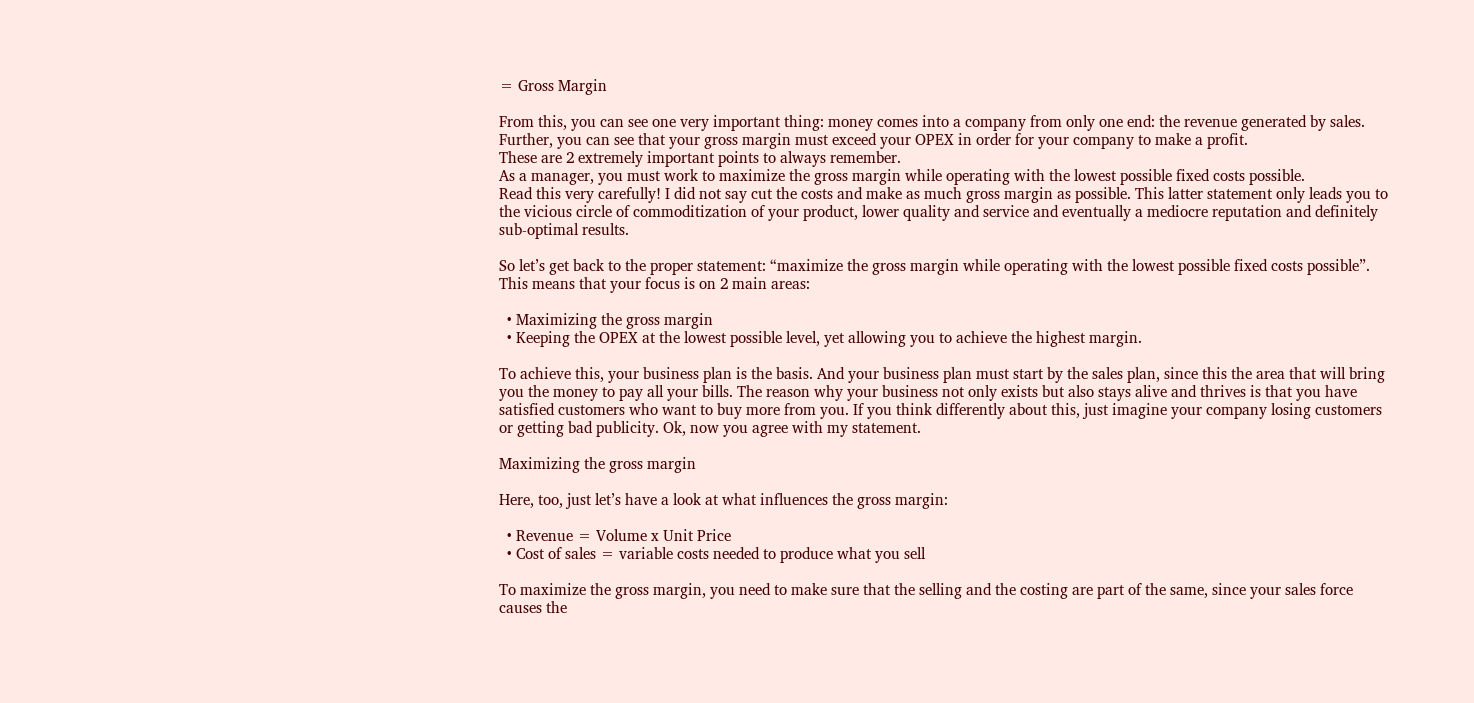= Gross Margin

From this, you can see one very important thing: money comes into a company from only one end: the revenue generated by sales.
Further, you can see that your gross margin must exceed your OPEX in order for your company to make a profit.
These are 2 extremely important points to always remember.
As a manager, you must work to maximize the gross margin while operating with the lowest possible fixed costs possible.
Read this very carefully! I did not say cut the costs and make as much gross margin as possible. This latter statement only leads you to the vicious circle of commoditization of your product, lower quality and service and eventually a mediocre reputation and definitely sub-optimal results.

So let’s get back to the proper statement: “maximize the gross margin while operating with the lowest possible fixed costs possible”.
This means that your focus is on 2 main areas:

  • Maximizing the gross margin
  • Keeping the OPEX at the lowest possible level, yet allowing you to achieve the highest margin.

To achieve this, your business plan is the basis. And your business plan must start by the sales plan, since this the area that will bring you the money to pay all your bills. The reason why your business not only exists but also stays alive and thrives is that you have satisfied customers who want to buy more from you. If you think differently about this, just imagine your company losing customers or getting bad publicity. Ok, now you agree with my statement.

Maximizing the gross margin

Here, too, just let’s have a look at what influences the gross margin:

  • Revenue = Volume x Unit Price
  • Cost of sales = variable costs needed to produce what you sell

To maximize the gross margin, you need to make sure that the selling and the costing are part of the same, since your sales force causes the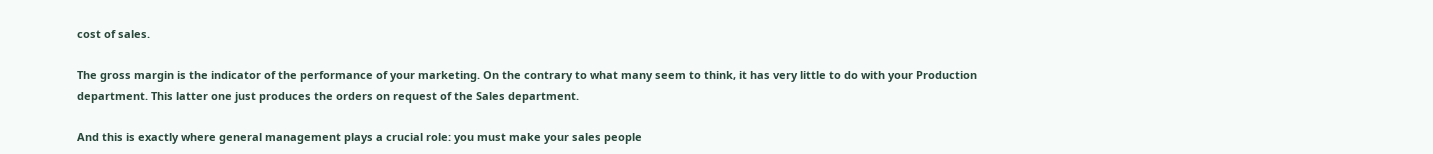cost of sales.

The gross margin is the indicator of the performance of your marketing. On the contrary to what many seem to think, it has very little to do with your Production department. This latter one just produces the orders on request of the Sales department.

And this is exactly where general management plays a crucial role: you must make your sales people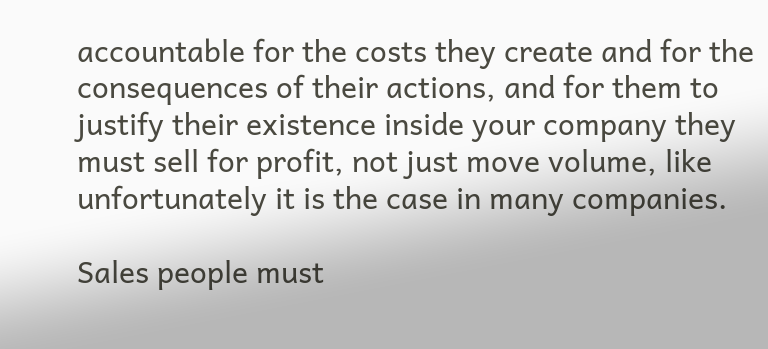accountable for the costs they create and for the consequences of their actions, and for them to justify their existence inside your company they must sell for profit, not just move volume, like unfortunately it is the case in many companies.

Sales people must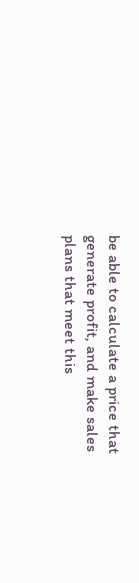be able to calculate a price that generate profit, and make sales plans that meet this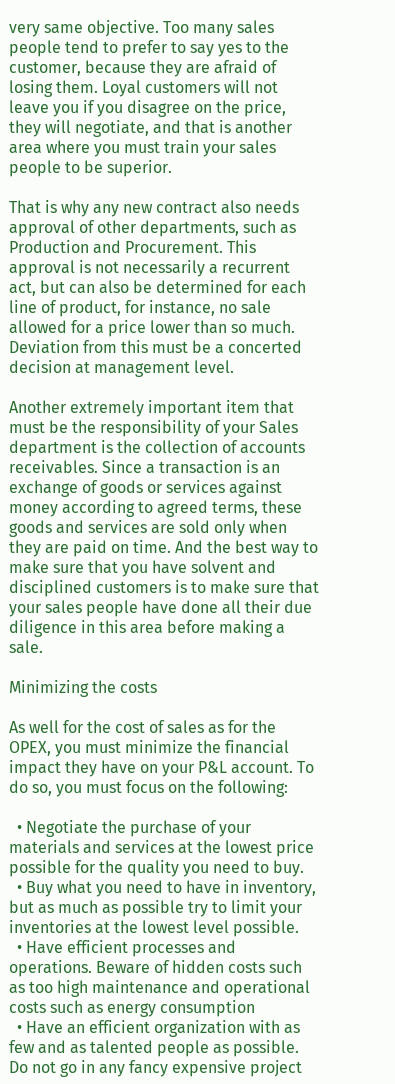very same objective. Too many sales people tend to prefer to say yes to the customer, because they are afraid of losing them. Loyal customers will not leave you if you disagree on the price, they will negotiate, and that is another area where you must train your sales people to be superior.

That is why any new contract also needs approval of other departments, such as Production and Procurement. This approval is not necessarily a recurrent act, but can also be determined for each line of product, for instance, no sale allowed for a price lower than so much. Deviation from this must be a concerted decision at management level.

Another extremely important item that must be the responsibility of your Sales department is the collection of accounts receivables. Since a transaction is an exchange of goods or services against money according to agreed terms, these goods and services are sold only when they are paid on time. And the best way to make sure that you have solvent and disciplined customers is to make sure that your sales people have done all their due diligence in this area before making a sale.

Minimizing the costs

As well for the cost of sales as for the OPEX, you must minimize the financial impact they have on your P&L account. To do so, you must focus on the following:

  • Negotiate the purchase of your materials and services at the lowest price possible for the quality you need to buy.
  • Buy what you need to have in inventory, but as much as possible try to limit your inventories at the lowest level possible.
  • Have efficient processes and operations. Beware of hidden costs such as too high maintenance and operational costs such as energy consumption
  • Have an efficient organization with as few and as talented people as possible. Do not go in any fancy expensive project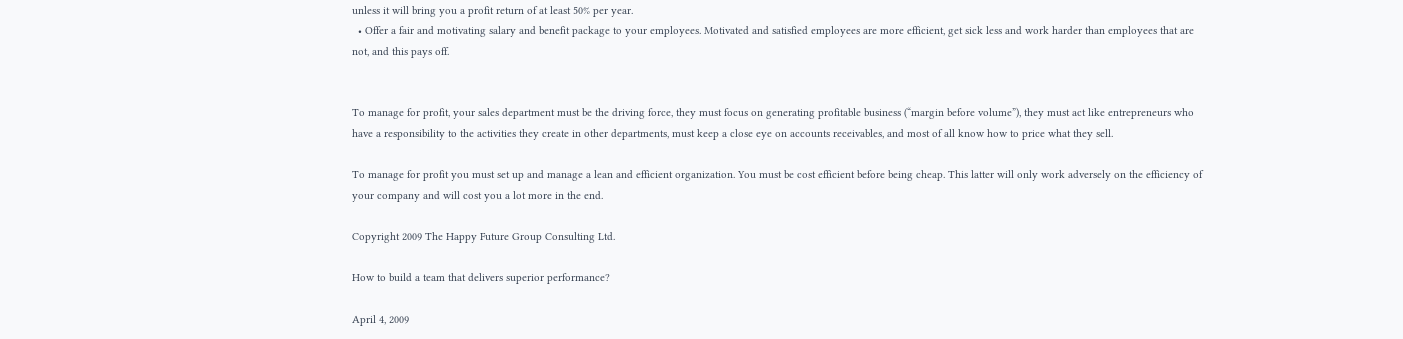unless it will bring you a profit return of at least 50% per year.
  • Offer a fair and motivating salary and benefit package to your employees. Motivated and satisfied employees are more efficient, get sick less and work harder than employees that are not, and this pays off.


To manage for profit, your sales department must be the driving force, they must focus on generating profitable business (“margin before volume”), they must act like entrepreneurs who have a responsibility to the activities they create in other departments, must keep a close eye on accounts receivables, and most of all know how to price what they sell.

To manage for profit you must set up and manage a lean and efficient organization. You must be cost efficient before being cheap. This latter will only work adversely on the efficiency of your company and will cost you a lot more in the end.

Copyright 2009 The Happy Future Group Consulting Ltd.

How to build a team that delivers superior performance?

April 4, 2009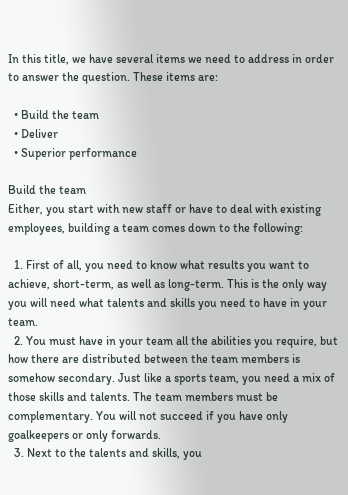In this title, we have several items we need to address in order to answer the question. These items are:

  • Build the team
  • Deliver
  • Superior performance

Build the team
Either, you start with new staff or have to deal with existing employees, building a team comes down to the following:

  1. First of all, you need to know what results you want to achieve, short-term, as well as long-term. This is the only way you will need what talents and skills you need to have in your team.
  2. You must have in your team all the abilities you require, but how there are distributed between the team members is somehow secondary. Just like a sports team, you need a mix of those skills and talents. The team members must be complementary. You will not succeed if you have only goalkeepers or only forwards.
  3. Next to the talents and skills, you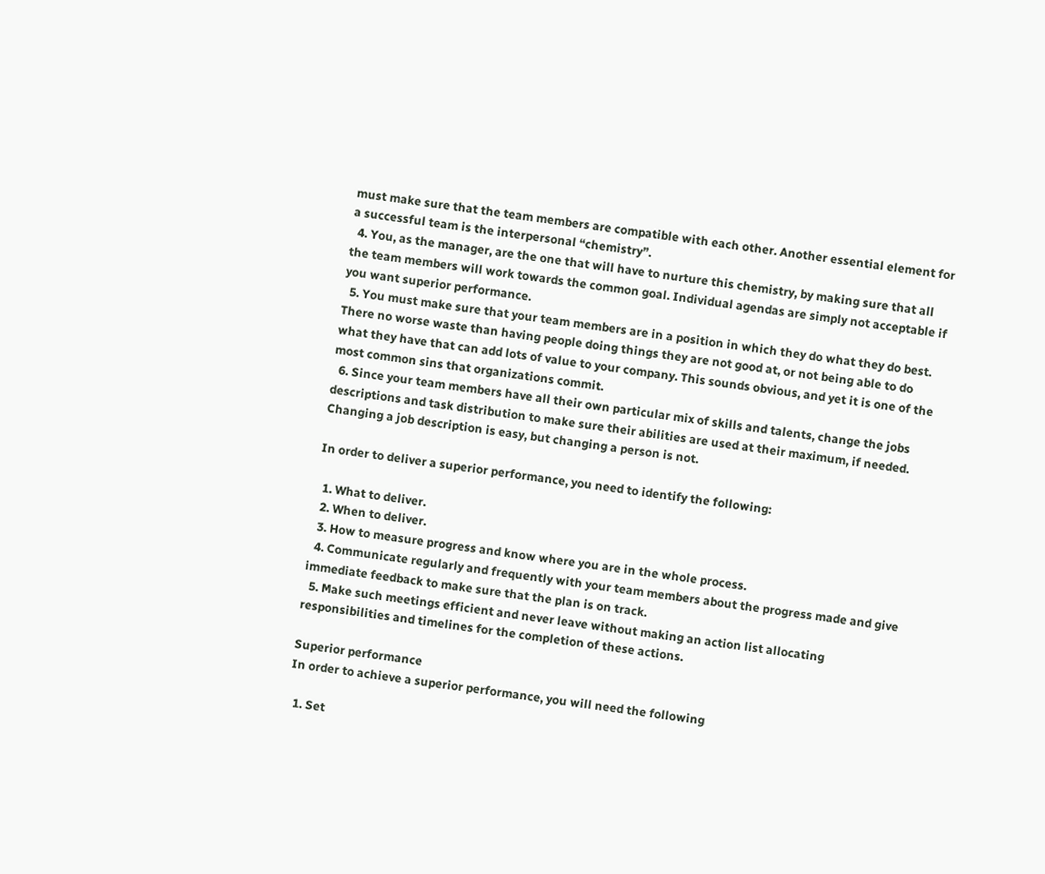must make sure that the team members are compatible with each other. Another essential element for a successful team is the interpersonal “chemistry”.
  4. You, as the manager, are the one that will have to nurture this chemistry, by making sure that all the team members will work towards the common goal. Individual agendas are simply not acceptable if you want superior performance.
  5. You must make sure that your team members are in a position in which they do what they do best. There no worse waste than having people doing things they are not good at, or not being able to do what they have that can add lots of value to your company. This sounds obvious, and yet it is one of the most common sins that organizations commit.
  6. Since your team members have all their own particular mix of skills and talents, change the jobs descriptions and task distribution to make sure their abilities are used at their maximum, if needed. Changing a job description is easy, but changing a person is not.

In order to deliver a superior performance, you need to identify the following:

  1. What to deliver.
  2. When to deliver.
  3. How to measure progress and know where you are in the whole process.
  4. Communicate regularly and frequently with your team members about the progress made and give immediate feedback to make sure that the plan is on track.
  5. Make such meetings efficient and never leave without making an action list allocating responsibilities and timelines for the completion of these actions.

Superior performance
In order to achieve a superior performance, you will need the following

  1. Set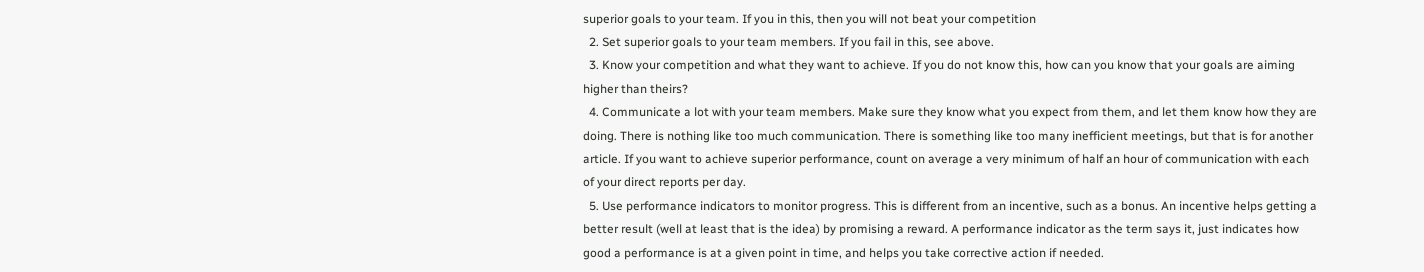superior goals to your team. If you in this, then you will not beat your competition
  2. Set superior goals to your team members. If you fail in this, see above.
  3. Know your competition and what they want to achieve. If you do not know this, how can you know that your goals are aiming higher than theirs?
  4. Communicate a lot with your team members. Make sure they know what you expect from them, and let them know how they are doing. There is nothing like too much communication. There is something like too many inefficient meetings, but that is for another article. If you want to achieve superior performance, count on average a very minimum of half an hour of communication with each of your direct reports per day.
  5. Use performance indicators to monitor progress. This is different from an incentive, such as a bonus. An incentive helps getting a better result (well at least that is the idea) by promising a reward. A performance indicator as the term says it, just indicates how good a performance is at a given point in time, and helps you take corrective action if needed.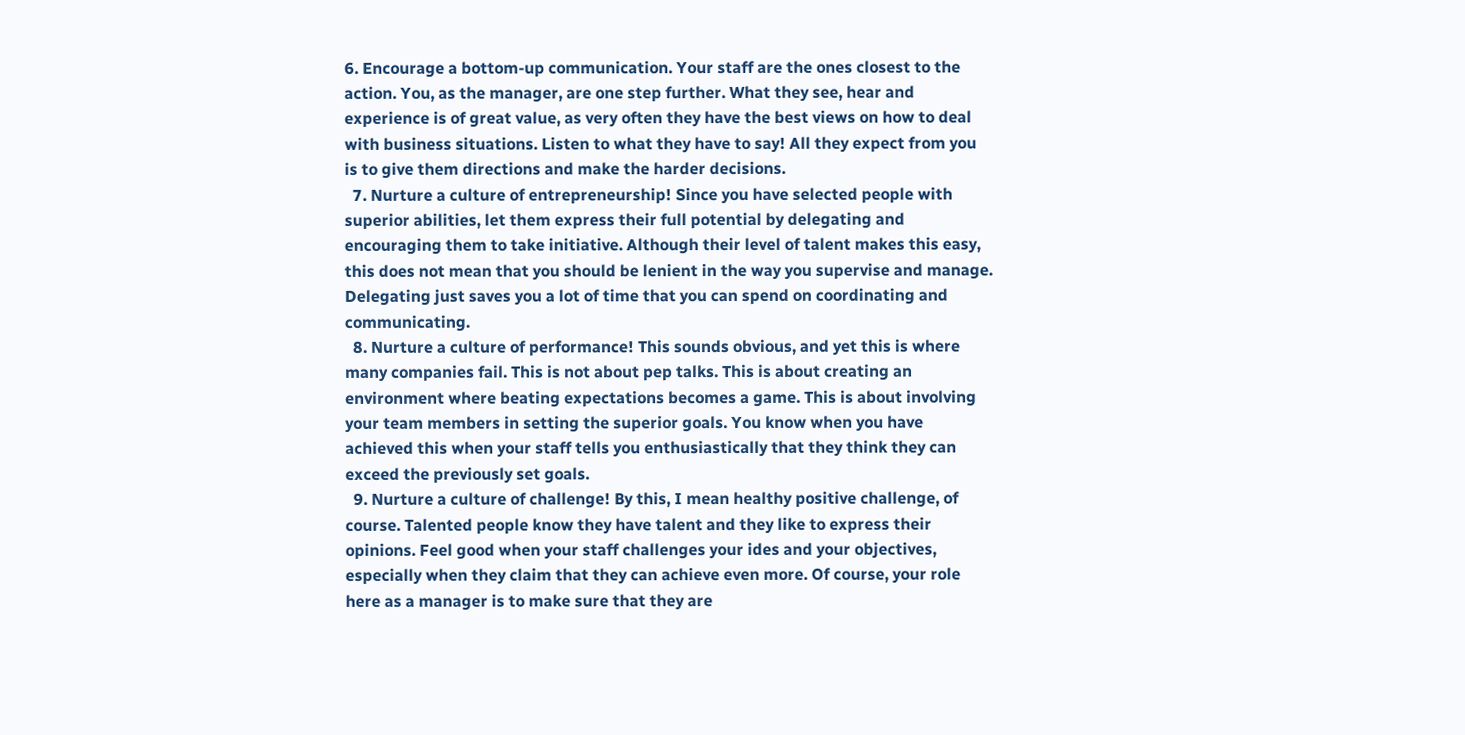6. Encourage a bottom-up communication. Your staff are the ones closest to the action. You, as the manager, are one step further. What they see, hear and experience is of great value, as very often they have the best views on how to deal with business situations. Listen to what they have to say! All they expect from you is to give them directions and make the harder decisions.
  7. Nurture a culture of entrepreneurship! Since you have selected people with superior abilities, let them express their full potential by delegating and encouraging them to take initiative. Although their level of talent makes this easy, this does not mean that you should be lenient in the way you supervise and manage. Delegating just saves you a lot of time that you can spend on coordinating and communicating.
  8. Nurture a culture of performance! This sounds obvious, and yet this is where many companies fail. This is not about pep talks. This is about creating an environment where beating expectations becomes a game. This is about involving your team members in setting the superior goals. You know when you have achieved this when your staff tells you enthusiastically that they think they can exceed the previously set goals.
  9. Nurture a culture of challenge! By this, I mean healthy positive challenge, of course. Talented people know they have talent and they like to express their opinions. Feel good when your staff challenges your ides and your objectives, especially when they claim that they can achieve even more. Of course, your role here as a manager is to make sure that they are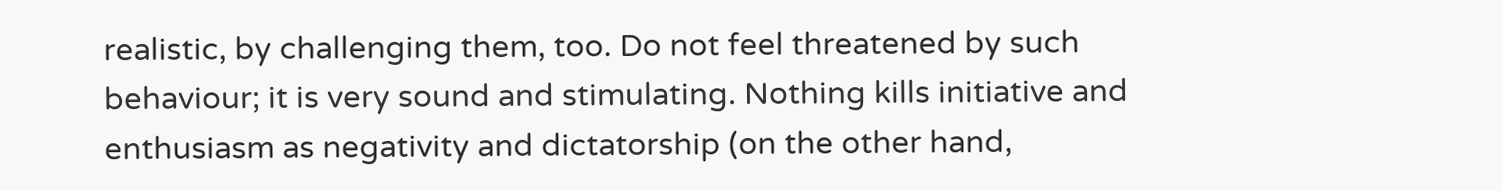realistic, by challenging them, too. Do not feel threatened by such behaviour; it is very sound and stimulating. Nothing kills initiative and enthusiasm as negativity and dictatorship (on the other hand,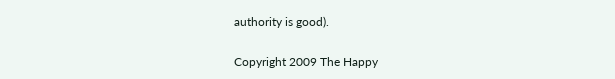authority is good).

Copyright 2009 The Happy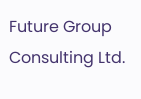Future Group Consulting Ltd.